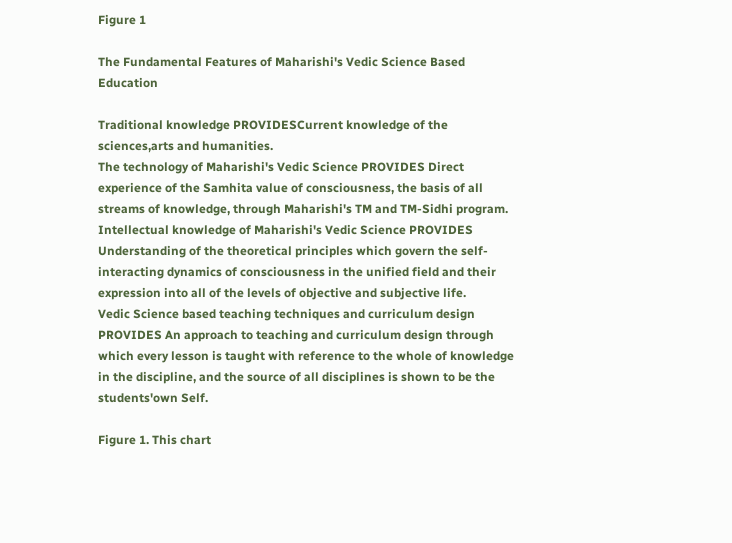Figure 1

The Fundamental Features of Maharishi's Vedic Science Based Education

Traditional knowledge PROVIDESCurrent knowledge of the sciences,arts and humanities.
The technology of Maharishi's Vedic Science PROVIDES Direct experience of the Samhita value of consciousness, the basis of all streams of knowledge, through Maharishi's TM and TM-Sidhi program.
Intellectual knowledge of Maharishi's Vedic Science PROVIDES Understanding of the theoretical principles which govern the self-interacting dynamics of consciousness in the unified field and their expression into all of the levels of objective and subjective life.
Vedic Science based teaching techniques and curriculum design PROVIDES An approach to teaching and curriculum design through which every lesson is taught with reference to the whole of knowledge in the discipline, and the source of all disciplines is shown to be the students'own Self.

Figure 1. This chart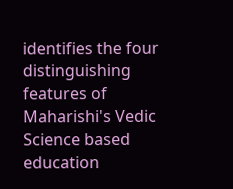identifies the four distinguishing features of Maharishi's Vedic Science based education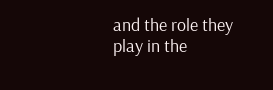and the role they play in the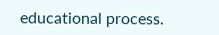educational process.